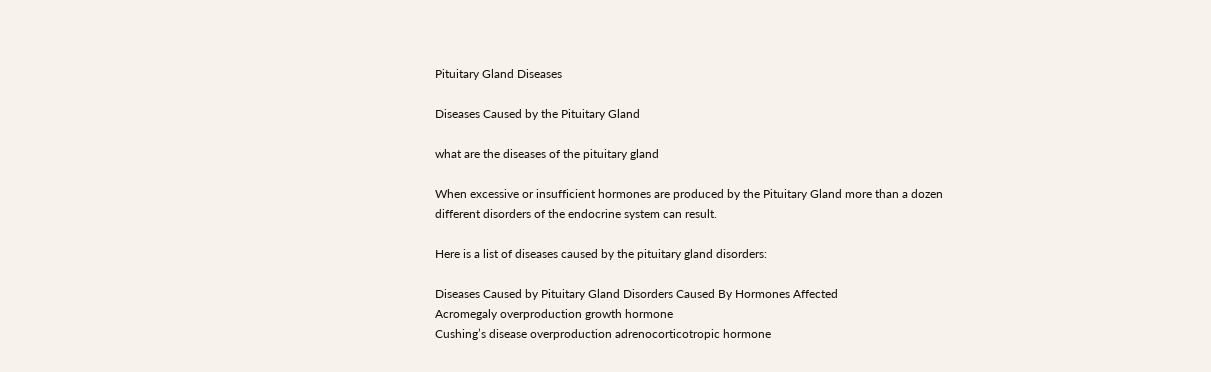Pituitary Gland Diseases

Diseases Caused by the Pituitary Gland

what are the diseases of the pituitary gland

When excessive or insufficient hormones are produced by the Pituitary Gland more than a dozen different disorders of the endocrine system can result.

Here is a list of diseases caused by the pituitary gland disorders:

Diseases Caused by Pituitary Gland Disorders Caused By Hormones Affected
Acromegaly overproduction growth hormone
Cushing’s disease overproduction adrenocorticotropic hormone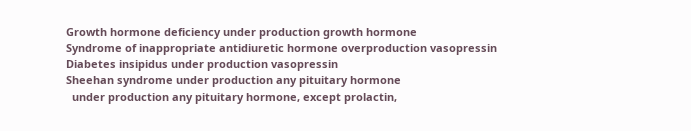Growth hormone deficiency under production growth hormone
Syndrome of inappropriate antidiuretic hormone overproduction vasopressin
Diabetes insipidus under production vasopressin
Sheehan syndrome under production any pituitary hormone
  under production any pituitary hormone, except prolactin,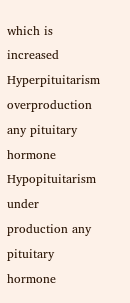which is increased
Hyperpituitarism overproduction any pituitary hormone
Hypopituitarism under production any pituitary hormone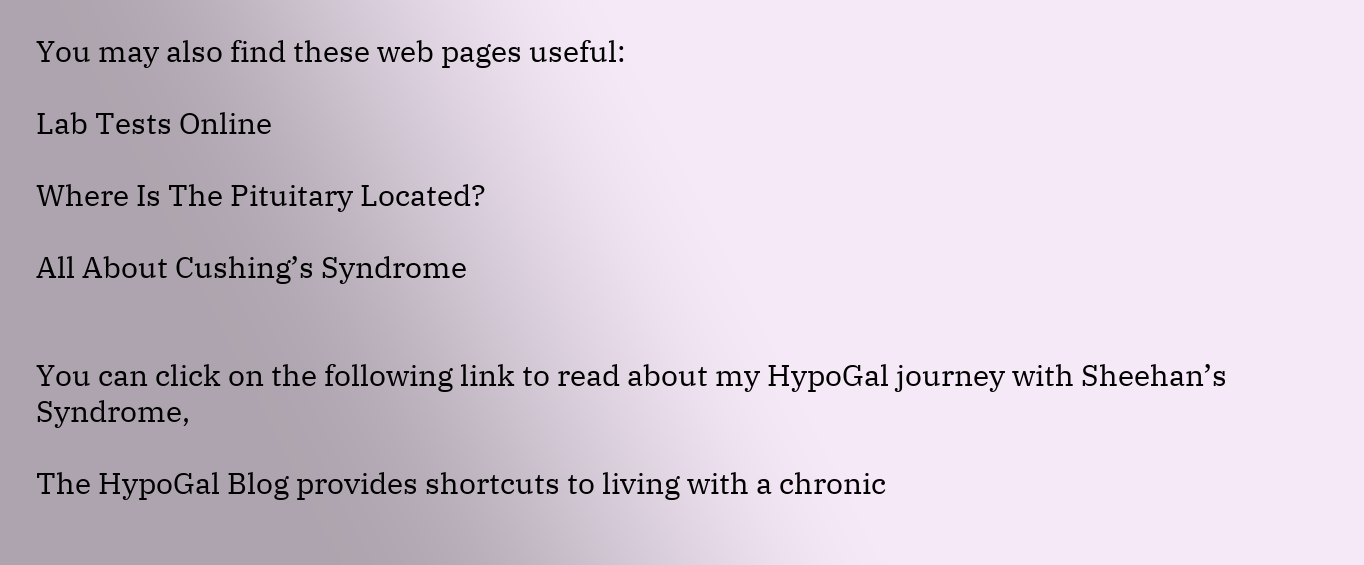You may also find these web pages useful:

Lab Tests Online

Where Is The Pituitary Located?

All About Cushing’s Syndrome


You can click on the following link to read about my HypoGal journey with Sheehan’s Syndrome,

The HypoGal Blog provides shortcuts to living with a chronic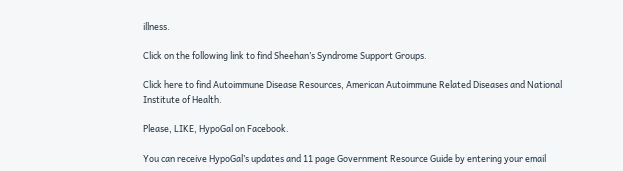illness.

Click on the following link to find Sheehan’s Syndrome Support Groups.

Click here to find Autoimmune Disease Resources, American Autoimmune Related Diseases and National Institute of Health.

Please, LIKE, HypoGal on Facebook.

You can receive HypoGal’s updates and 11 page Government Resource Guide by entering your email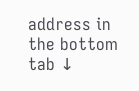address in the bottom tab ↓